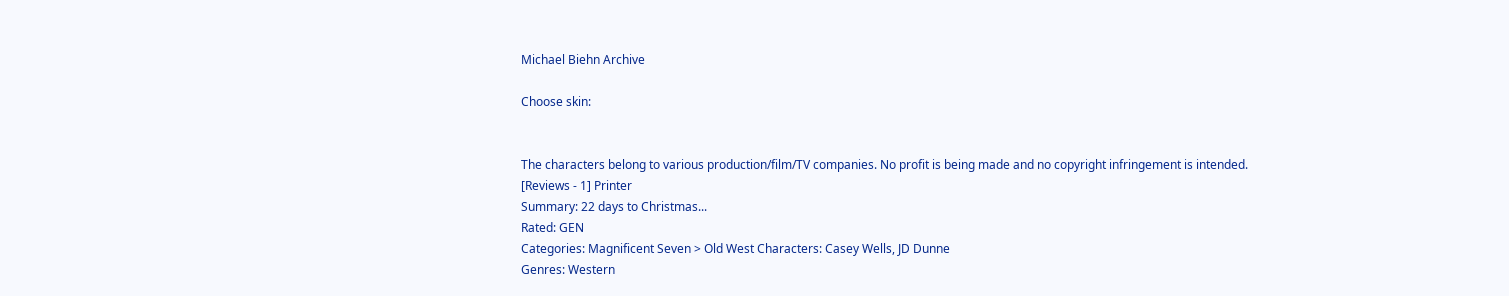Michael Biehn Archive

Choose skin:


The characters belong to various production/film/TV companies. No profit is being made and no copyright infringement is intended.
[Reviews - 1] Printer
Summary: 22 days to Christmas...
Rated: GEN
Categories: Magnificent Seven > Old West Characters: Casey Wells, JD Dunne
Genres: Western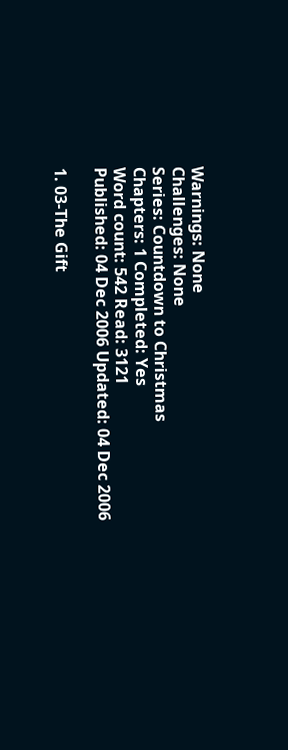Warnings: None
Challenges: None
Series: Countdown to Christmas
Chapters: 1 Completed: Yes
Word count: 542 Read: 3121
Published: 04 Dec 2006 Updated: 04 Dec 2006

1. 03-The Gift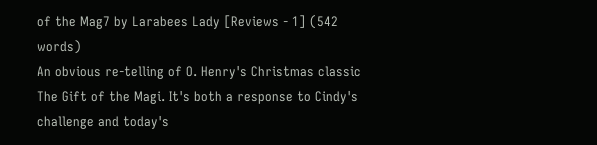of the Mag7 by Larabees Lady [Reviews - 1] (542 words)
An obvious re-telling of O. Henry's Christmas classic The Gift of the Magi. It's both a response to Cindy's challenge and today's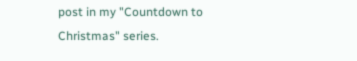post in my "Countdown to Christmas" series.